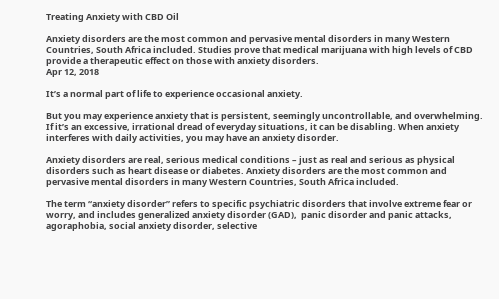Treating Anxiety with CBD Oil

Anxiety disorders are the most common and pervasive mental disorders in many Western Countries, South Africa included. Studies prove that medical marijuana with high levels of CBD provide a therapeutic effect on those with anxiety disorders.
Apr 12, 2018

It’s a normal part of life to experience occasional anxiety.

But you may experience anxiety that is persistent, seemingly uncontrollable, and overwhelming. If it’s an excessive, irrational dread of everyday situations, it can be disabling. When anxiety interferes with daily activities, you may have an anxiety disorder.

Anxiety disorders are real, serious medical conditions – just as real and serious as physical disorders such as heart disease or diabetes. Anxiety disorders are the most common and pervasive mental disorders in many Western Countries, South Africa included.

The term “anxiety disorder” refers to specific psychiatric disorders that involve extreme fear or worry, and includes generalized anxiety disorder (GAD),  panic disorder and panic attacks, agoraphobia, social anxiety disorder, selective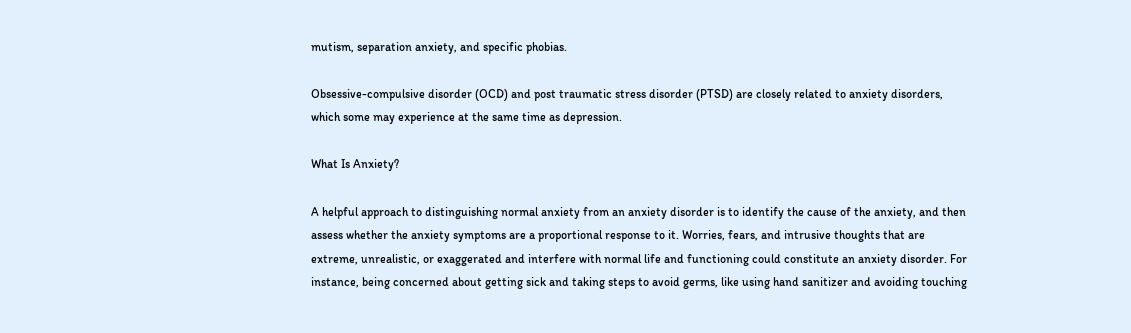mutism, separation anxiety, and specific phobias.

Obsessive-compulsive disorder (OCD) and post traumatic stress disorder (PTSD) are closely related to anxiety disorders, which some may experience at the same time as depression.

What Is Anxiety?

A helpful approach to distinguishing normal anxiety from an anxiety disorder is to identify the cause of the anxiety, and then assess whether the anxiety symptoms are a proportional response to it. Worries, fears, and intrusive thoughts that are extreme, unrealistic, or exaggerated and interfere with normal life and functioning could constitute an anxiety disorder. For instance, being concerned about getting sick and taking steps to avoid germs, like using hand sanitizer and avoiding touching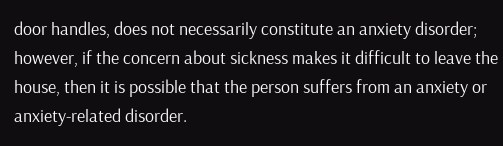door handles, does not necessarily constitute an anxiety disorder; however, if the concern about sickness makes it difficult to leave the house, then it is possible that the person suffers from an anxiety or anxiety-related disorder.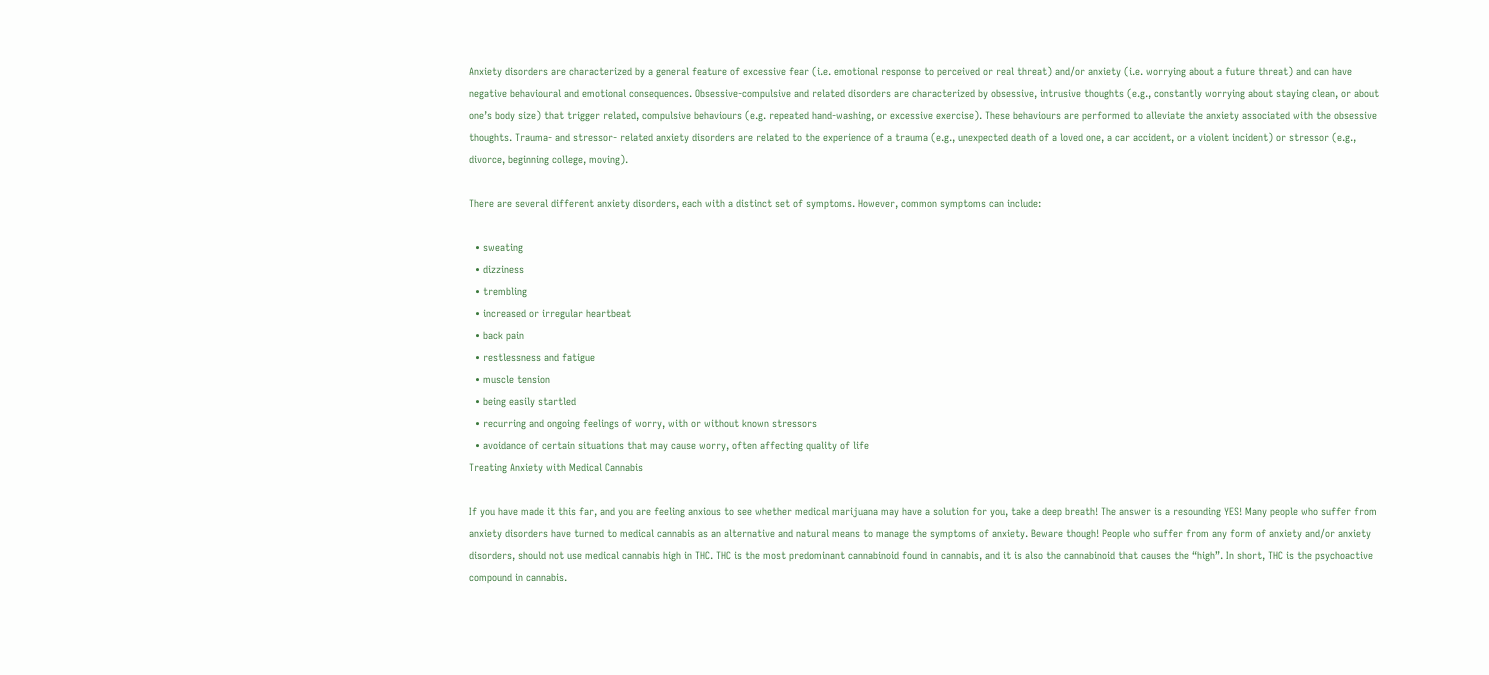Anxiety disorders are characterized by a general feature of excessive fear (i.e. emotional response to perceived or real threat) and/or anxiety (i.e. worrying about a future threat) and can have negative behavioural and emotional consequences. Obsessive-compulsive and related disorders are characterized by obsessive, intrusive thoughts (e.g., constantly worrying about staying clean, or about one’s body size) that trigger related, compulsive behaviours (e.g. repeated hand-washing, or excessive exercise). These behaviours are performed to alleviate the anxiety associated with the obsessive thoughts. Trauma- and stressor- related anxiety disorders are related to the experience of a trauma (e.g., unexpected death of a loved one, a car accident, or a violent incident) or stressor (e.g., divorce, beginning college, moving).

There are several different anxiety disorders, each with a distinct set of symptoms. However, common symptoms can include:

  • sweating
  • dizziness
  • trembling
  • increased or irregular heartbeat
  • back pain
  • restlessness and fatigue
  • muscle tension
  • being easily startled
  • recurring and ongoing feelings of worry, with or without known stressors
  • avoidance of certain situations that may cause worry, often affecting quality of life
Treating Anxiety with Medical Cannabis

If you have made it this far, and you are feeling anxious to see whether medical marijuana may have a solution for you, take a deep breath! The answer is a resounding YES! Many people who suffer from anxiety disorders have turned to medical cannabis as an alternative and natural means to manage the symptoms of anxiety. Beware though! People who suffer from any form of anxiety and/or anxiety disorders, should not use medical cannabis high in THC. THC is the most predominant cannabinoid found in cannabis, and it is also the cannabinoid that causes the “high”. In short, THC is the psychoactive compound in cannabis.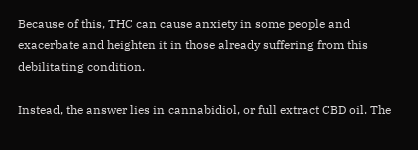Because of this, THC can cause anxiety in some people and exacerbate and heighten it in those already suffering from this debilitating condition.

Instead, the answer lies in cannabidiol, or full extract CBD oil. The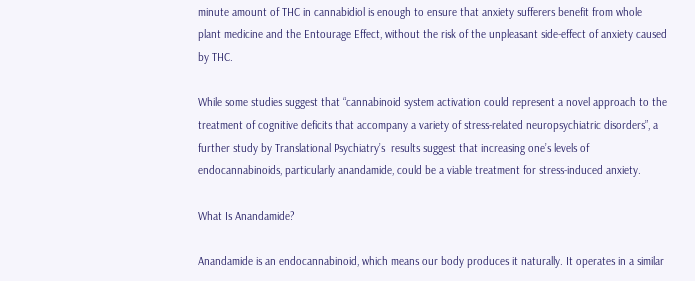minute amount of THC in cannabidiol is enough to ensure that anxiety sufferers benefit from whole plant medicine and the Entourage Effect, without the risk of the unpleasant side-effect of anxiety caused by THC.

While some studies suggest that “cannabinoid system activation could represent a novel approach to the treatment of cognitive deficits that accompany a variety of stress-related neuropsychiatric disorders”, a further study by Translational Psychiatry’s  results suggest that increasing one’s levels of endocannabinoids, particularly anandamide, could be a viable treatment for stress-induced anxiety.

What Is Anandamide?

Anandamide is an endocannabinoid, which means our body produces it naturally. It operates in a similar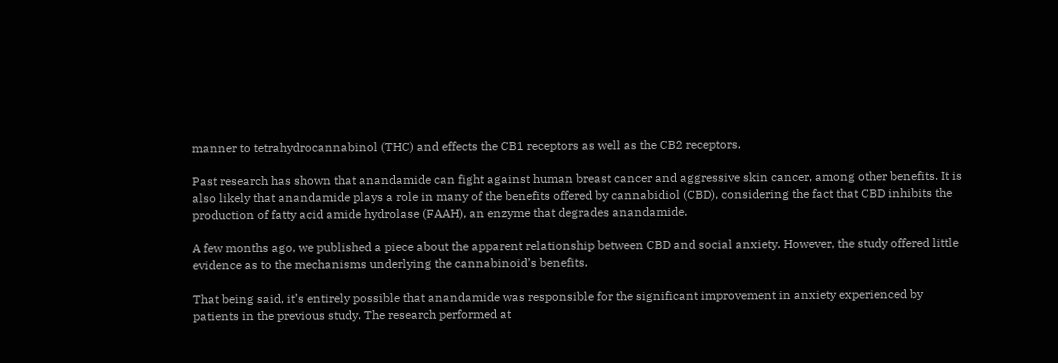manner to tetrahydrocannabinol (THC) and effects the CB1 receptors as well as the CB2 receptors.

Past research has shown that anandamide can fight against human breast cancer and aggressive skin cancer, among other benefits. It is also likely that anandamide plays a role in many of the benefits offered by cannabidiol (CBD), considering the fact that CBD inhibits the production of fatty acid amide hydrolase (FAAH), an enzyme that degrades anandamide.

A few months ago, we published a piece about the apparent relationship between CBD and social anxiety. However, the study offered little evidence as to the mechanisms underlying the cannabinoid’s benefits.

That being said, it’s entirely possible that anandamide was responsible for the significant improvement in anxiety experienced by patients in the previous study. The research performed at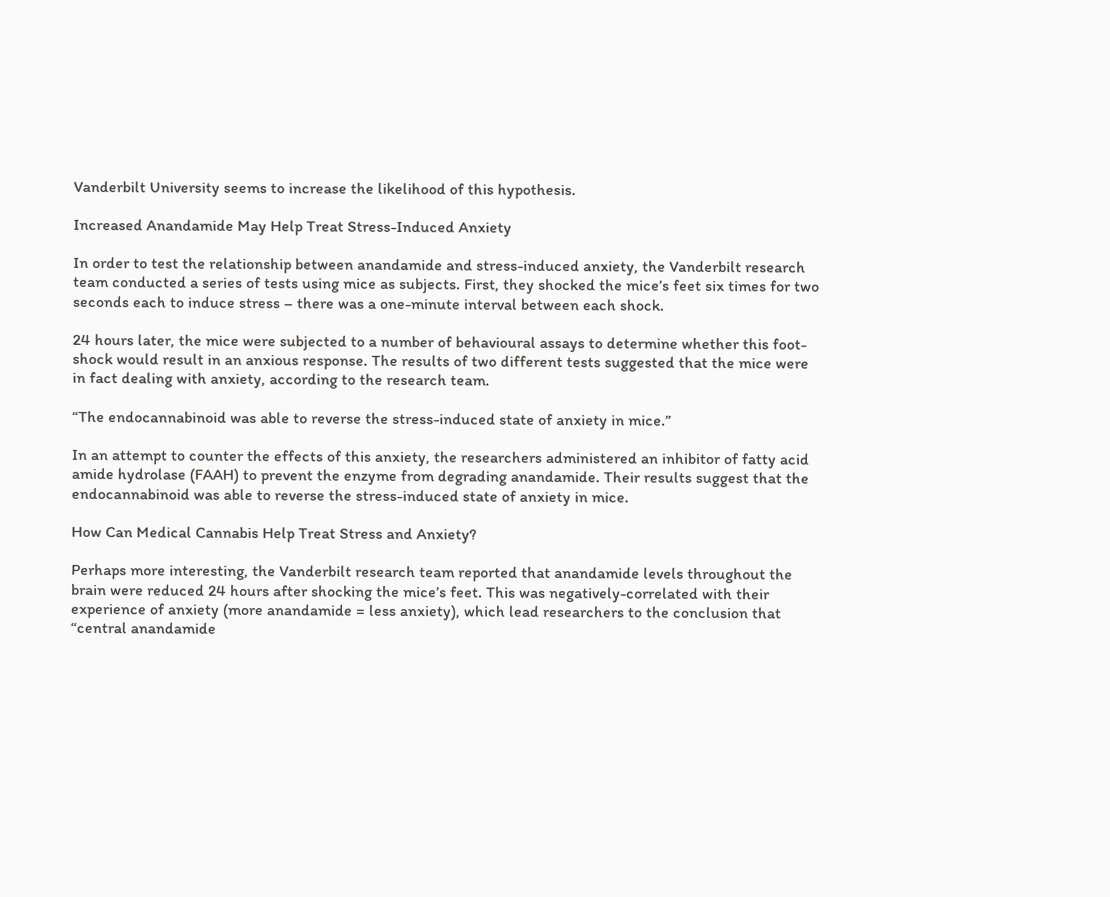Vanderbilt University seems to increase the likelihood of this hypothesis.

Increased Anandamide May Help Treat Stress-Induced Anxiety

In order to test the relationship between anandamide and stress-induced anxiety, the Vanderbilt research team conducted a series of tests using mice as subjects. First, they shocked the mice’s feet six times for two seconds each to induce stress – there was a one-minute interval between each shock.

24 hours later, the mice were subjected to a number of behavioural assays to determine whether this foot-shock would result in an anxious response. The results of two different tests suggested that the mice were in fact dealing with anxiety, according to the research team.

“The endocannabinoid was able to reverse the stress-induced state of anxiety in mice.”

In an attempt to counter the effects of this anxiety, the researchers administered an inhibitor of fatty acid amide hydrolase (FAAH) to prevent the enzyme from degrading anandamide. Their results suggest that the endocannabinoid was able to reverse the stress-induced state of anxiety in mice.

How Can Medical Cannabis Help Treat Stress and Anxiety?

Perhaps more interesting, the Vanderbilt research team reported that anandamide levels throughout the brain were reduced 24 hours after shocking the mice’s feet. This was negatively-correlated with their experience of anxiety (more anandamide = less anxiety), which lead researchers to the conclusion that “central anandamide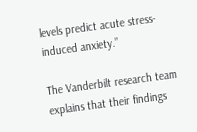levels predict acute stress-induced anxiety.”

The Vanderbilt research team explains that their findings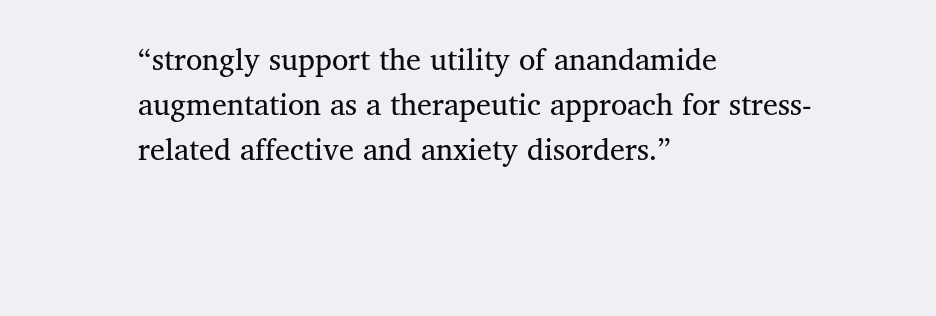“strongly support the utility of anandamide augmentation as a therapeutic approach for stress-related affective and anxiety disorders.”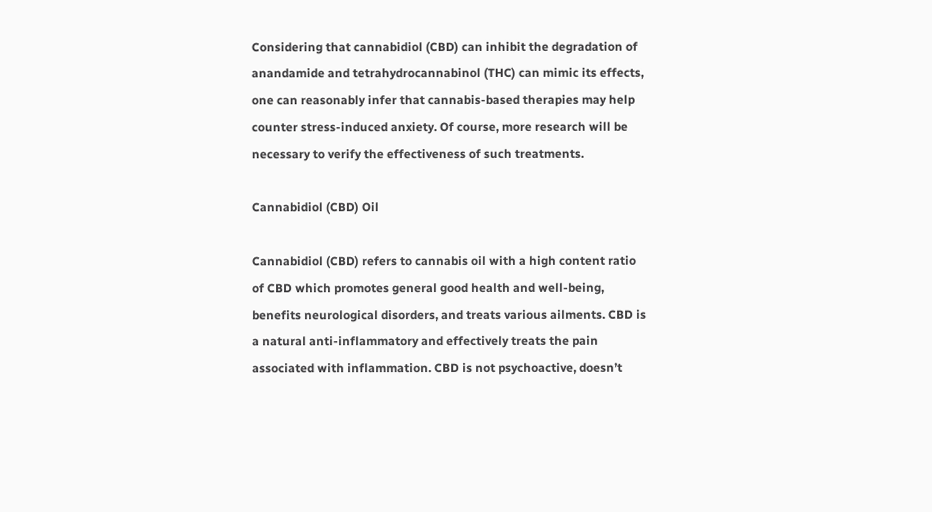Considering that cannabidiol (CBD) can inhibit the degradation of anandamide and tetrahydrocannabinol (THC) can mimic its effects, one can reasonably infer that cannabis-based therapies may help counter stress-induced anxiety. Of course, more research will be necessary to verify the effectiveness of such treatments.

Cannabidiol (CBD) Oil

Cannabidiol (CBD) refers to cannabis oil with a high content ratio of CBD which promotes general good health and well-being, benefits neurological disorders, and treats various ailments. CBD is a natural anti-inflammatory and effectively treats the pain associated with inflammation. CBD is not psychoactive, doesn’t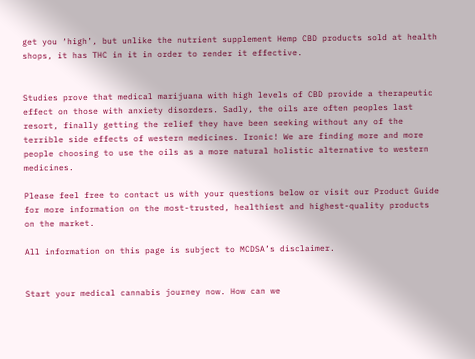get you ‘high’, but unlike the nutrient supplement Hemp CBD products sold at health shops, it has THC in it in order to render it effective.


Studies prove that medical marijuana with high levels of CBD provide a therapeutic effect on those with anxiety disorders. Sadly, the oils are often peoples last resort, finally getting the relief they have been seeking without any of the terrible side effects of western medicines. Ironic! We are finding more and more people choosing to use the oils as a more natural holistic alternative to western medicines.

Please feel free to contact us with your questions below or visit our Product Guide for more information on the most-trusted, healthiest and highest-quality products on the market.

All information on this page is subject to MCDSA’s disclaimer.


Start your medical cannabis journey now. How can we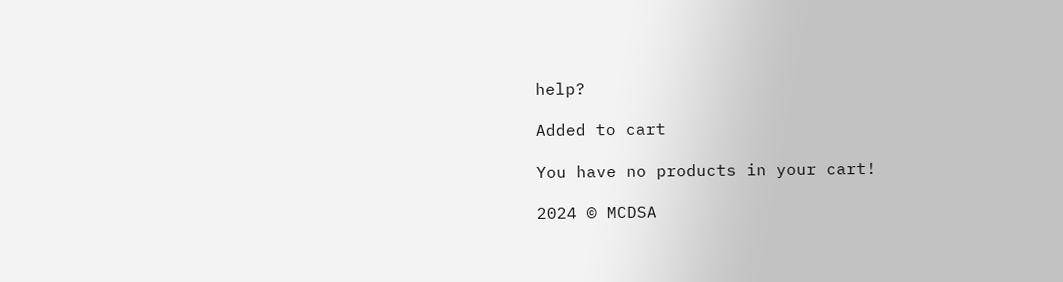help?

Added to cart

You have no products in your cart!

2024 © MCDSA